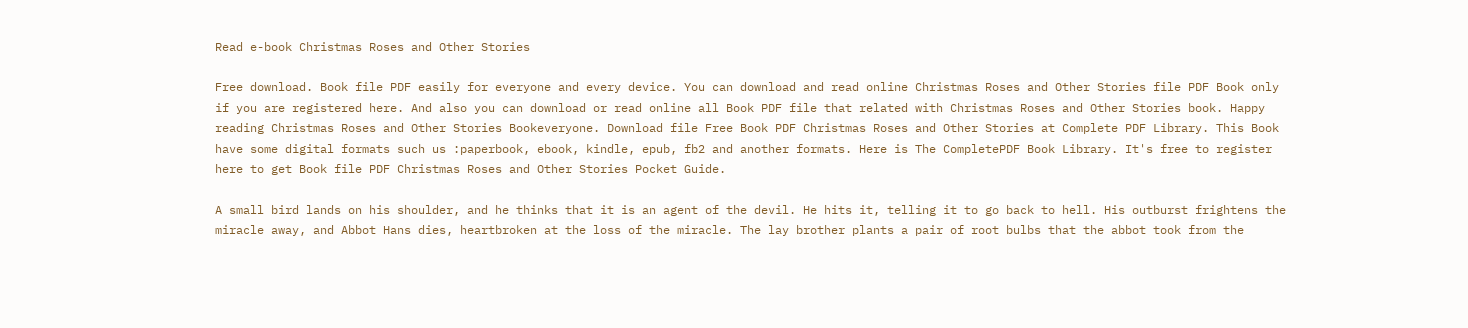Read e-book Christmas Roses and Other Stories

Free download. Book file PDF easily for everyone and every device. You can download and read online Christmas Roses and Other Stories file PDF Book only if you are registered here. And also you can download or read online all Book PDF file that related with Christmas Roses and Other Stories book. Happy reading Christmas Roses and Other Stories Bookeveryone. Download file Free Book PDF Christmas Roses and Other Stories at Complete PDF Library. This Book have some digital formats such us :paperbook, ebook, kindle, epub, fb2 and another formats. Here is The CompletePDF Book Library. It's free to register here to get Book file PDF Christmas Roses and Other Stories Pocket Guide.

A small bird lands on his shoulder, and he thinks that it is an agent of the devil. He hits it, telling it to go back to hell. His outburst frightens the miracle away, and Abbot Hans dies, heartbroken at the loss of the miracle. The lay brother plants a pair of root bulbs that the abbot took from the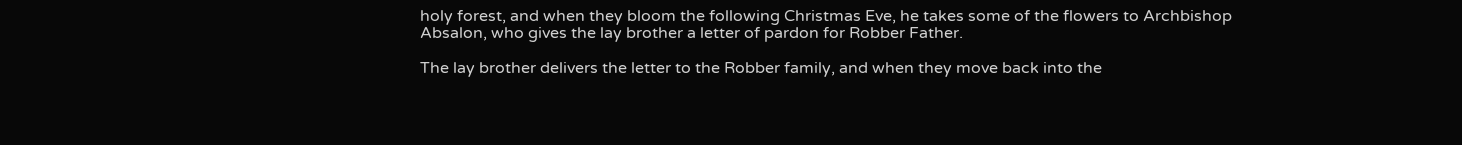holy forest, and when they bloom the following Christmas Eve, he takes some of the flowers to Archbishop Absalon, who gives the lay brother a letter of pardon for Robber Father.

The lay brother delivers the letter to the Robber family, and when they move back into the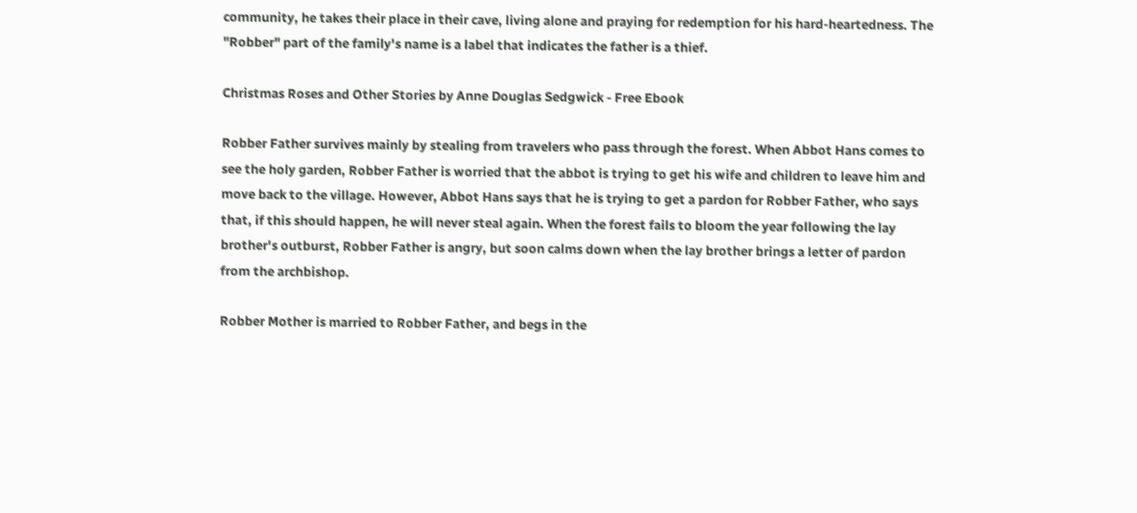community, he takes their place in their cave, living alone and praying for redemption for his hard-heartedness. The "Robber" part of the family's name is a label that indicates the father is a thief.

Christmas Roses and Other Stories by Anne Douglas Sedgwick - Free Ebook

Robber Father survives mainly by stealing from travelers who pass through the forest. When Abbot Hans comes to see the holy garden, Robber Father is worried that the abbot is trying to get his wife and children to leave him and move back to the village. However, Abbot Hans says that he is trying to get a pardon for Robber Father, who says that, if this should happen, he will never steal again. When the forest fails to bloom the year following the lay brother's outburst, Robber Father is angry, but soon calms down when the lay brother brings a letter of pardon from the archbishop.

Robber Mother is married to Robber Father, and begs in the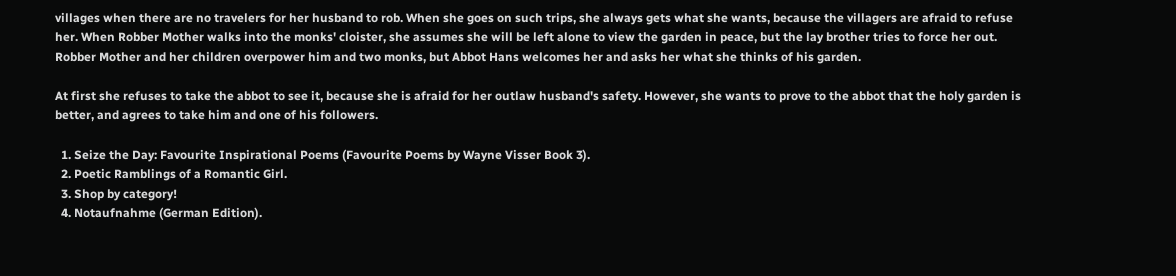villages when there are no travelers for her husband to rob. When she goes on such trips, she always gets what she wants, because the villagers are afraid to refuse her. When Robber Mother walks into the monks' cloister, she assumes she will be left alone to view the garden in peace, but the lay brother tries to force her out. Robber Mother and her children overpower him and two monks, but Abbot Hans welcomes her and asks her what she thinks of his garden.

At first she refuses to take the abbot to see it, because she is afraid for her outlaw husband's safety. However, she wants to prove to the abbot that the holy garden is better, and agrees to take him and one of his followers.

  1. Seize the Day: Favourite Inspirational Poems (Favourite Poems by Wayne Visser Book 3).
  2. Poetic Ramblings of a Romantic Girl.
  3. Shop by category!
  4. Notaufnahme (German Edition).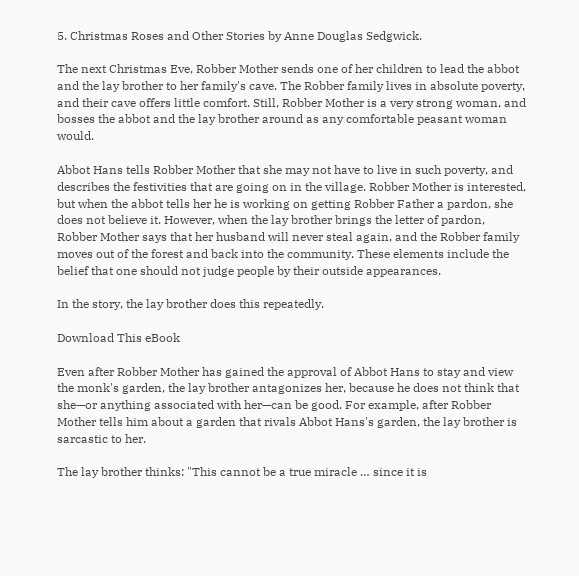5. Christmas Roses and Other Stories by Anne Douglas Sedgwick.

The next Christmas Eve, Robber Mother sends one of her children to lead the abbot and the lay brother to her family's cave. The Robber family lives in absolute poverty, and their cave offers little comfort. Still, Robber Mother is a very strong woman, and bosses the abbot and the lay brother around as any comfortable peasant woman would.

Abbot Hans tells Robber Mother that she may not have to live in such poverty, and describes the festivities that are going on in the village. Robber Mother is interested, but when the abbot tells her he is working on getting Robber Father a pardon, she does not believe it. However, when the lay brother brings the letter of pardon, Robber Mother says that her husband will never steal again, and the Robber family moves out of the forest and back into the community. These elements include the belief that one should not judge people by their outside appearances.

In the story, the lay brother does this repeatedly.

Download This eBook

Even after Robber Mother has gained the approval of Abbot Hans to stay and view the monk's garden, the lay brother antagonizes her, because he does not think that she—or anything associated with her—can be good. For example, after Robber Mother tells him about a garden that rivals Abbot Hans's garden, the lay brother is sarcastic to her.

The lay brother thinks: "This cannot be a true miracle … since it is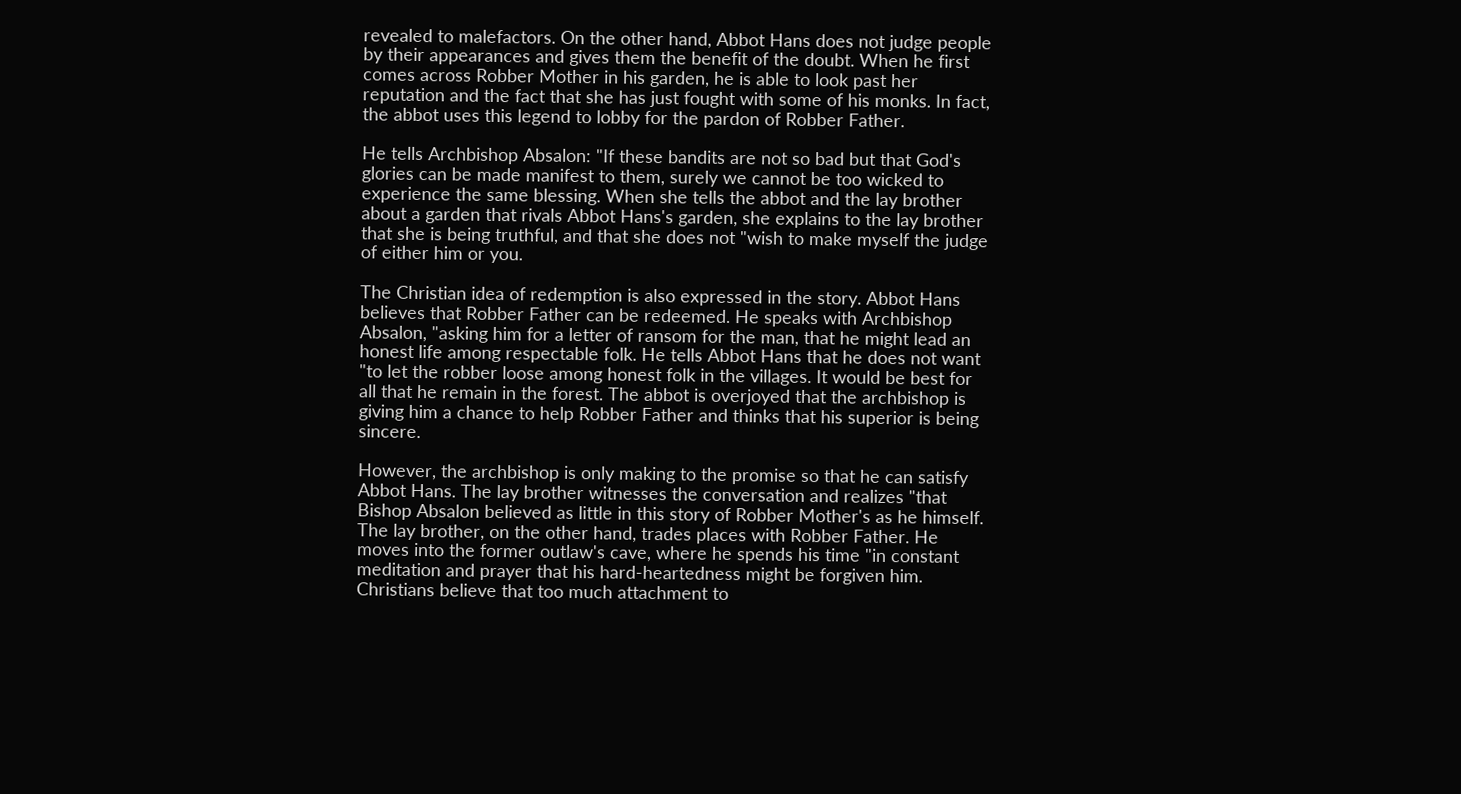revealed to malefactors. On the other hand, Abbot Hans does not judge people by their appearances and gives them the benefit of the doubt. When he first comes across Robber Mother in his garden, he is able to look past her reputation and the fact that she has just fought with some of his monks. In fact, the abbot uses this legend to lobby for the pardon of Robber Father.

He tells Archbishop Absalon: "If these bandits are not so bad but that God's glories can be made manifest to them, surely we cannot be too wicked to experience the same blessing. When she tells the abbot and the lay brother about a garden that rivals Abbot Hans's garden, she explains to the lay brother that she is being truthful, and that she does not "wish to make myself the judge of either him or you.

The Christian idea of redemption is also expressed in the story. Abbot Hans believes that Robber Father can be redeemed. He speaks with Archbishop Absalon, "asking him for a letter of ransom for the man, that he might lead an honest life among respectable folk. He tells Abbot Hans that he does not want "to let the robber loose among honest folk in the villages. It would be best for all that he remain in the forest. The abbot is overjoyed that the archbishop is giving him a chance to help Robber Father and thinks that his superior is being sincere.

However, the archbishop is only making to the promise so that he can satisfy Abbot Hans. The lay brother witnesses the conversation and realizes "that Bishop Absalon believed as little in this story of Robber Mother's as he himself. The lay brother, on the other hand, trades places with Robber Father. He moves into the former outlaw's cave, where he spends his time "in constant meditation and prayer that his hard-heartedness might be forgiven him. Christians believe that too much attachment to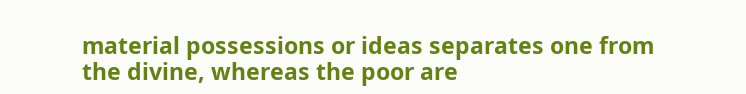material possessions or ideas separates one from the divine, whereas the poor are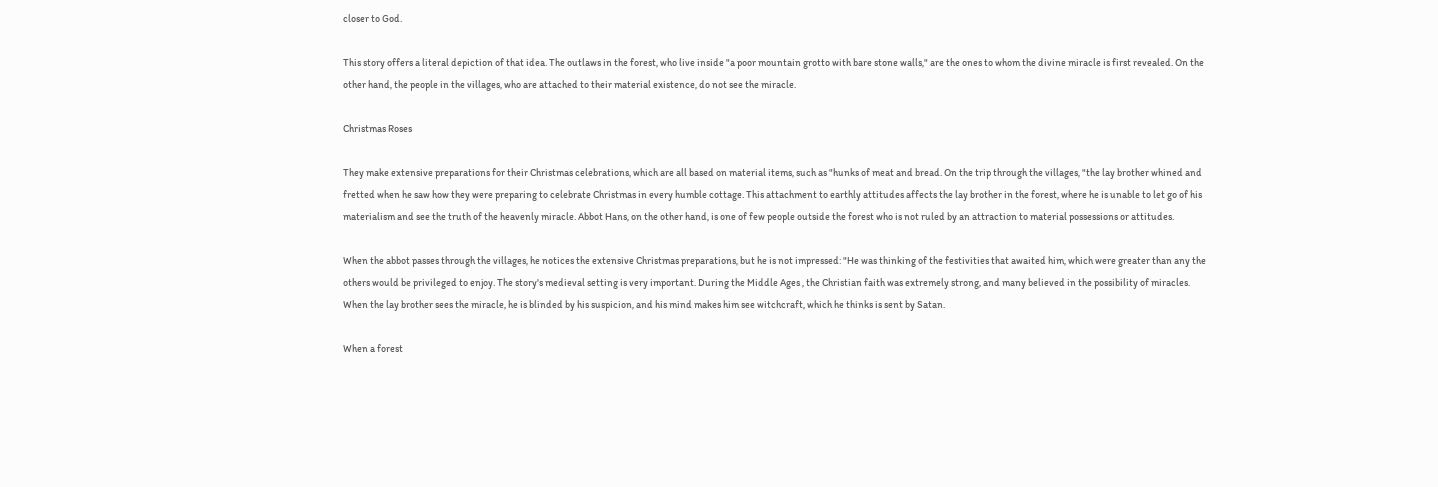closer to God.

This story offers a literal depiction of that idea. The outlaws in the forest, who live inside "a poor mountain grotto with bare stone walls," are the ones to whom the divine miracle is first revealed. On the other hand, the people in the villages, who are attached to their material existence, do not see the miracle.

Christmas Roses

They make extensive preparations for their Christmas celebrations, which are all based on material items, such as "hunks of meat and bread. On the trip through the villages, "the lay brother whined and fretted when he saw how they were preparing to celebrate Christmas in every humble cottage. This attachment to earthly attitudes affects the lay brother in the forest, where he is unable to let go of his materialism and see the truth of the heavenly miracle. Abbot Hans, on the other hand, is one of few people outside the forest who is not ruled by an attraction to material possessions or attitudes.

When the abbot passes through the villages, he notices the extensive Christmas preparations, but he is not impressed: "He was thinking of the festivities that awaited him, which were greater than any the others would be privileged to enjoy. The story's medieval setting is very important. During the Middle Ages , the Christian faith was extremely strong, and many believed in the possibility of miracles. When the lay brother sees the miracle, he is blinded by his suspicion, and his mind makes him see witchcraft, which he thinks is sent by Satan.

When a forest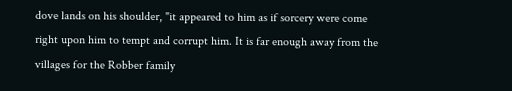dove lands on his shoulder, "it appeared to him as if sorcery were come right upon him to tempt and corrupt him. It is far enough away from the villages for the Robber family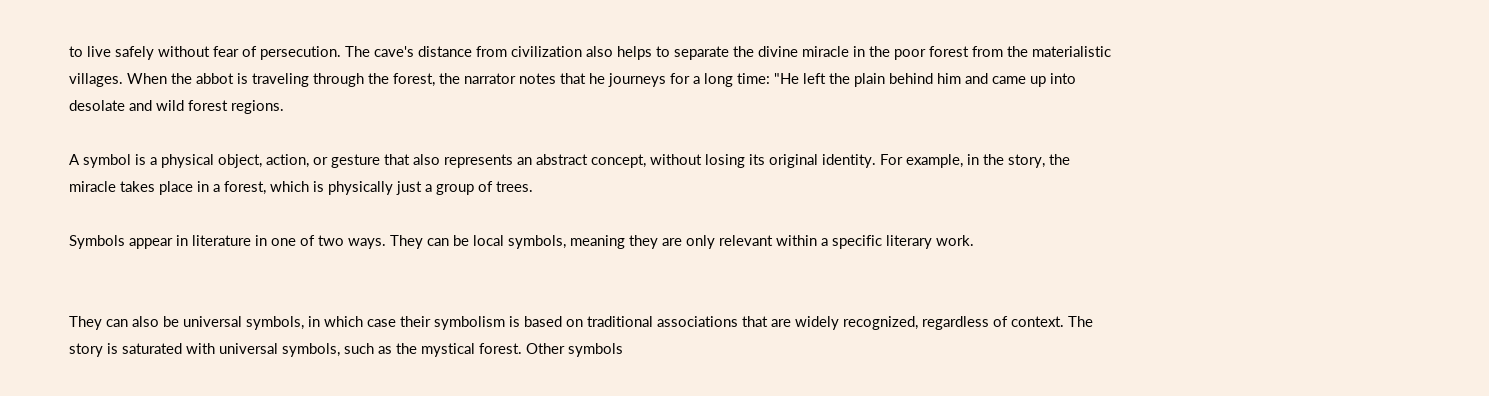to live safely without fear of persecution. The cave's distance from civilization also helps to separate the divine miracle in the poor forest from the materialistic villages. When the abbot is traveling through the forest, the narrator notes that he journeys for a long time: "He left the plain behind him and came up into desolate and wild forest regions.

A symbol is a physical object, action, or gesture that also represents an abstract concept, without losing its original identity. For example, in the story, the miracle takes place in a forest, which is physically just a group of trees.

Symbols appear in literature in one of two ways. They can be local symbols, meaning they are only relevant within a specific literary work.


They can also be universal symbols, in which case their symbolism is based on traditional associations that are widely recognized, regardless of context. The story is saturated with universal symbols, such as the mystical forest. Other symbols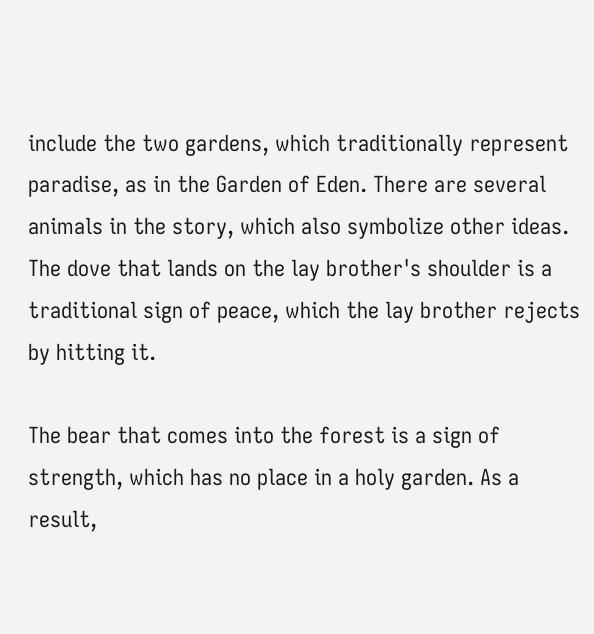include the two gardens, which traditionally represent paradise, as in the Garden of Eden. There are several animals in the story, which also symbolize other ideas. The dove that lands on the lay brother's shoulder is a traditional sign of peace, which the lay brother rejects by hitting it.

The bear that comes into the forest is a sign of strength, which has no place in a holy garden. As a result,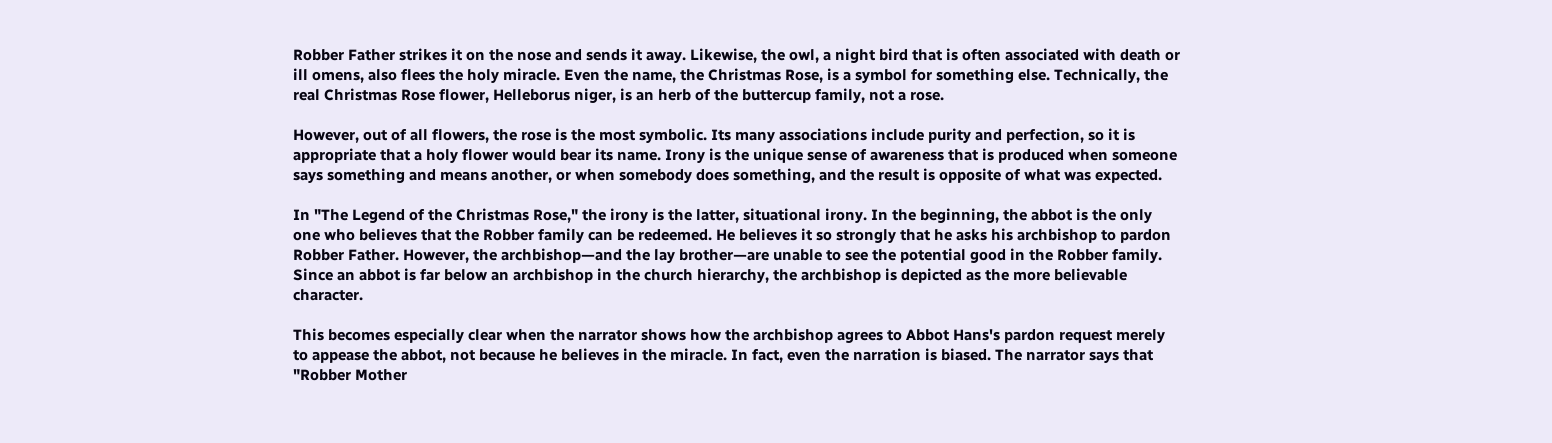Robber Father strikes it on the nose and sends it away. Likewise, the owl, a night bird that is often associated with death or ill omens, also flees the holy miracle. Even the name, the Christmas Rose, is a symbol for something else. Technically, the real Christmas Rose flower, Helleborus niger, is an herb of the buttercup family, not a rose.

However, out of all flowers, the rose is the most symbolic. Its many associations include purity and perfection, so it is appropriate that a holy flower would bear its name. Irony is the unique sense of awareness that is produced when someone says something and means another, or when somebody does something, and the result is opposite of what was expected.

In "The Legend of the Christmas Rose," the irony is the latter, situational irony. In the beginning, the abbot is the only one who believes that the Robber family can be redeemed. He believes it so strongly that he asks his archbishop to pardon Robber Father. However, the archbishop—and the lay brother—are unable to see the potential good in the Robber family. Since an abbot is far below an archbishop in the church hierarchy, the archbishop is depicted as the more believable character.

This becomes especially clear when the narrator shows how the archbishop agrees to Abbot Hans's pardon request merely to appease the abbot, not because he believes in the miracle. In fact, even the narration is biased. The narrator says that "Robber Mother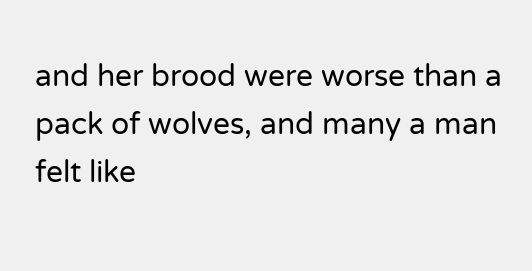and her brood were worse than a pack of wolves, and many a man felt like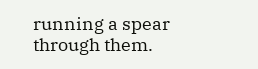running a spear through them.